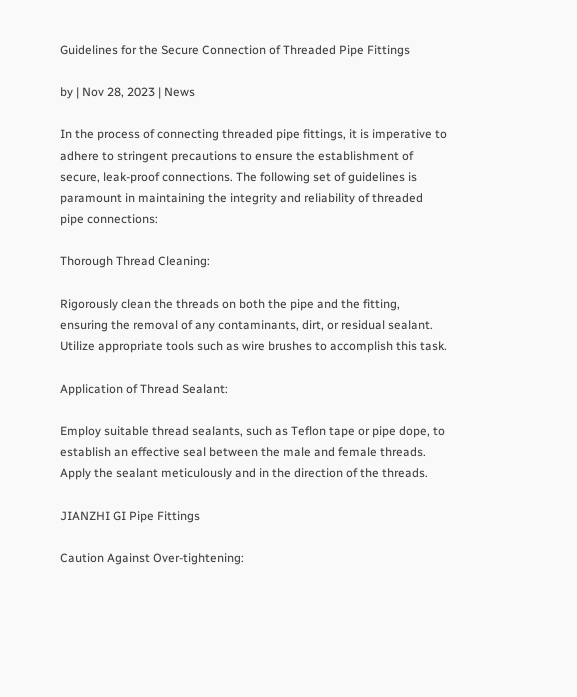Guidelines for the Secure Connection of Threaded Pipe Fittings

by | Nov 28, 2023 | News

In the process of connecting threaded pipe fittings, it is imperative to adhere to stringent precautions to ensure the establishment of secure, leak-proof connections. The following set of guidelines is paramount in maintaining the integrity and reliability of threaded pipe connections:

Thorough Thread Cleaning:

Rigorously clean the threads on both the pipe and the fitting, ensuring the removal of any contaminants, dirt, or residual sealant. Utilize appropriate tools such as wire brushes to accomplish this task.

Application of Thread Sealant:

Employ suitable thread sealants, such as Teflon tape or pipe dope, to establish an effective seal between the male and female threads. Apply the sealant meticulously and in the direction of the threads.

JIANZHI GI Pipe Fittings

Caution Against Over-tightening: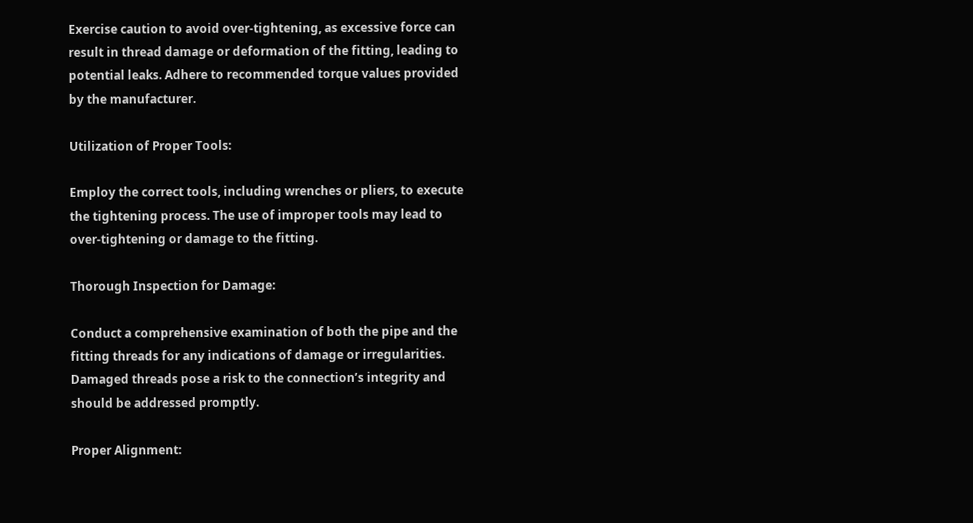Exercise caution to avoid over-tightening, as excessive force can result in thread damage or deformation of the fitting, leading to potential leaks. Adhere to recommended torque values provided by the manufacturer.

Utilization of Proper Tools:

Employ the correct tools, including wrenches or pliers, to execute the tightening process. The use of improper tools may lead to over-tightening or damage to the fitting.

Thorough Inspection for Damage:

Conduct a comprehensive examination of both the pipe and the fitting threads for any indications of damage or irregularities. Damaged threads pose a risk to the connection’s integrity and should be addressed promptly.

Proper Alignment: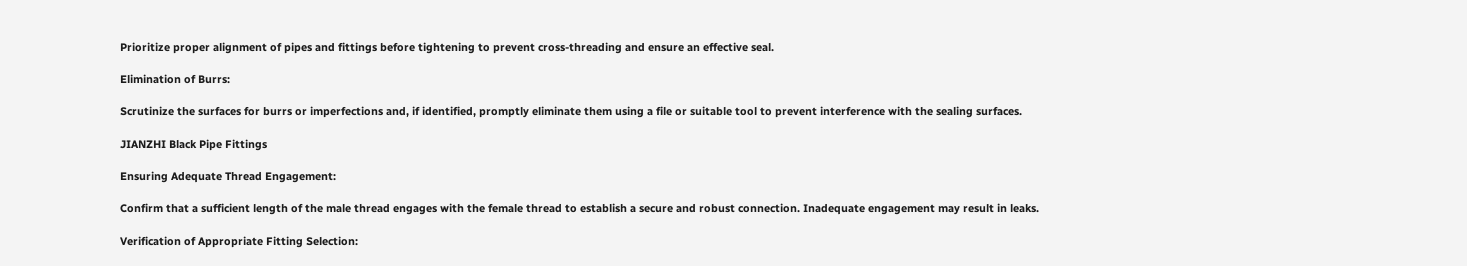Prioritize proper alignment of pipes and fittings before tightening to prevent cross-threading and ensure an effective seal.

Elimination of Burrs:

Scrutinize the surfaces for burrs or imperfections and, if identified, promptly eliminate them using a file or suitable tool to prevent interference with the sealing surfaces.

JIANZHI Black Pipe Fittings

Ensuring Adequate Thread Engagement:

Confirm that a sufficient length of the male thread engages with the female thread to establish a secure and robust connection. Inadequate engagement may result in leaks.

Verification of Appropriate Fitting Selection: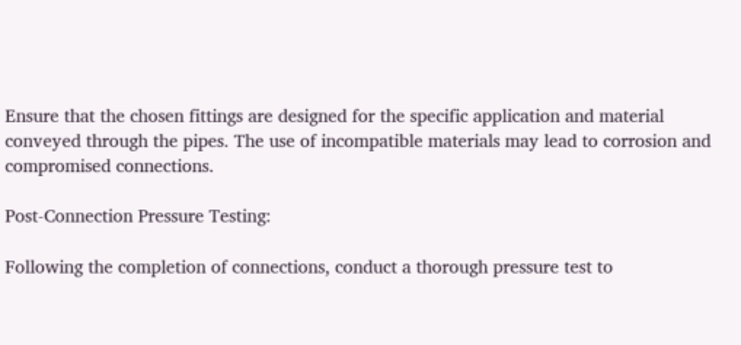Ensure that the chosen fittings are designed for the specific application and material conveyed through the pipes. The use of incompatible materials may lead to corrosion and compromised connections.

Post-Connection Pressure Testing:

Following the completion of connections, conduct a thorough pressure test to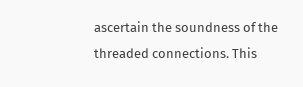ascertain the soundness of the threaded connections. This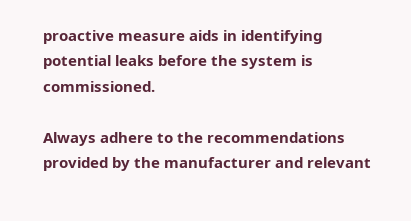proactive measure aids in identifying potential leaks before the system is commissioned.

Always adhere to the recommendations provided by the manufacturer and relevant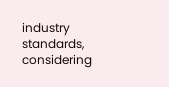industry standards, considering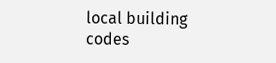local building codes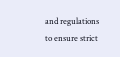and regulations to ensure strict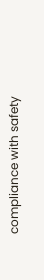compliance with safety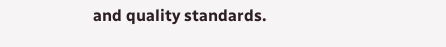and quality standards.